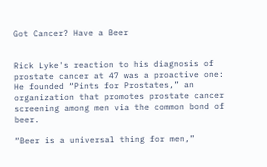Got Cancer? Have a Beer


Rick Lyke's reaction to his diagnosis of prostate cancer at 47 was a proactive one: He founded “Pints for Prostates,” an organization that promotes prostate cancer screening among men via the common bond of beer.

“Beer is a universal thing for men,”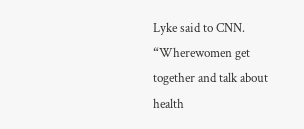Lyke said to CNN. “Wherewomen get together and talk about health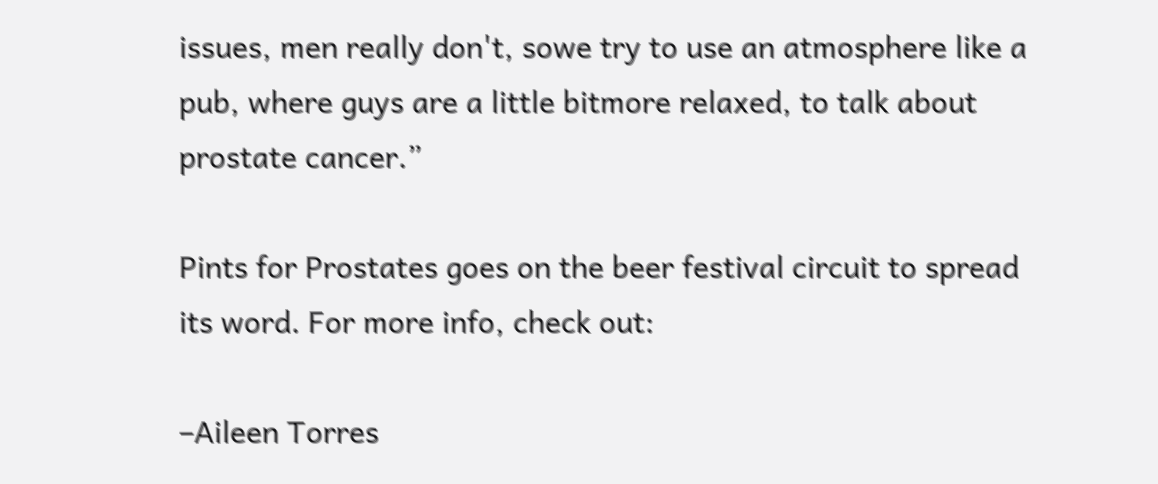issues, men really don't, sowe try to use an atmosphere like a pub, where guys are a little bitmore relaxed, to talk about prostate cancer.”

Pints for Prostates goes on the beer festival circuit to spread its word. For more info, check out:

–Aileen Torres